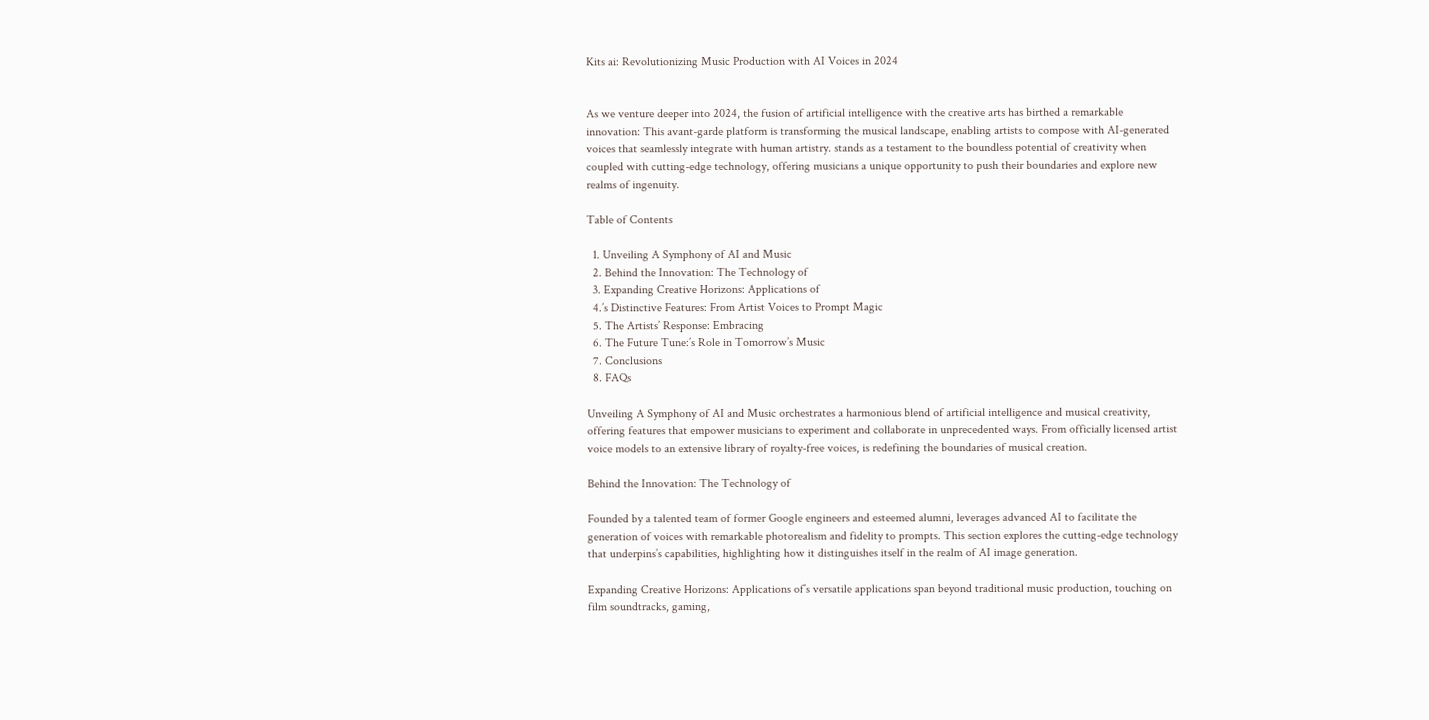Kits ai: Revolutionizing Music Production with AI Voices in 2024


As we venture deeper into 2024, the fusion of artificial intelligence with the creative arts has birthed a remarkable innovation: This avant-garde platform is transforming the musical landscape, enabling artists to compose with AI-generated voices that seamlessly integrate with human artistry. stands as a testament to the boundless potential of creativity when coupled with cutting-edge technology, offering musicians a unique opportunity to push their boundaries and explore new realms of ingenuity.

Table of Contents

  1. Unveiling A Symphony of AI and Music
  2. Behind the Innovation: The Technology of
  3. Expanding Creative Horizons: Applications of
  4.’s Distinctive Features: From Artist Voices to Prompt Magic
  5. The Artists’ Response: Embracing
  6. The Future Tune:’s Role in Tomorrow’s Music
  7. Conclusions
  8. FAQs

Unveiling A Symphony of AI and Music orchestrates a harmonious blend of artificial intelligence and musical creativity, offering features that empower musicians to experiment and collaborate in unprecedented ways. From officially licensed artist voice models to an extensive library of royalty-free voices, is redefining the boundaries of musical creation.

Behind the Innovation: The Technology of

Founded by a talented team of former Google engineers and esteemed alumni, leverages advanced AI to facilitate the generation of voices with remarkable photorealism and fidelity to prompts. This section explores the cutting-edge technology that underpins’s capabilities, highlighting how it distinguishes itself in the realm of AI image generation.

Expanding Creative Horizons: Applications of’s versatile applications span beyond traditional music production, touching on film soundtracks, gaming,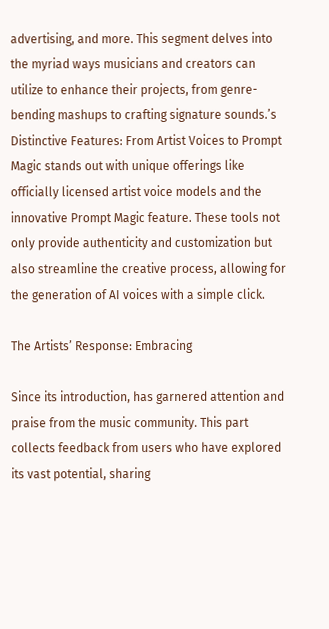advertising, and more. This segment delves into the myriad ways musicians and creators can utilize to enhance their projects, from genre-bending mashups to crafting signature sounds.’s Distinctive Features: From Artist Voices to Prompt Magic stands out with unique offerings like officially licensed artist voice models and the innovative Prompt Magic feature. These tools not only provide authenticity and customization but also streamline the creative process, allowing for the generation of AI voices with a simple click.

The Artists’ Response: Embracing

Since its introduction, has garnered attention and praise from the music community. This part collects feedback from users who have explored its vast potential, sharing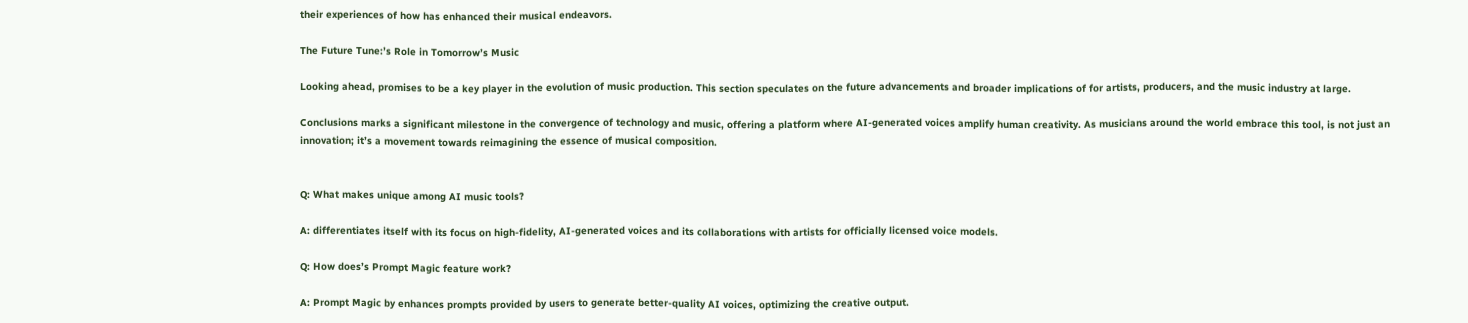their experiences of how has enhanced their musical endeavors.

The Future Tune:’s Role in Tomorrow’s Music

Looking ahead, promises to be a key player in the evolution of music production. This section speculates on the future advancements and broader implications of for artists, producers, and the music industry at large.

Conclusions marks a significant milestone in the convergence of technology and music, offering a platform where AI-generated voices amplify human creativity. As musicians around the world embrace this tool, is not just an innovation; it’s a movement towards reimagining the essence of musical composition.


Q: What makes unique among AI music tools?

A: differentiates itself with its focus on high-fidelity, AI-generated voices and its collaborations with artists for officially licensed voice models.

Q: How does’s Prompt Magic feature work?

A: Prompt Magic by enhances prompts provided by users to generate better-quality AI voices, optimizing the creative output.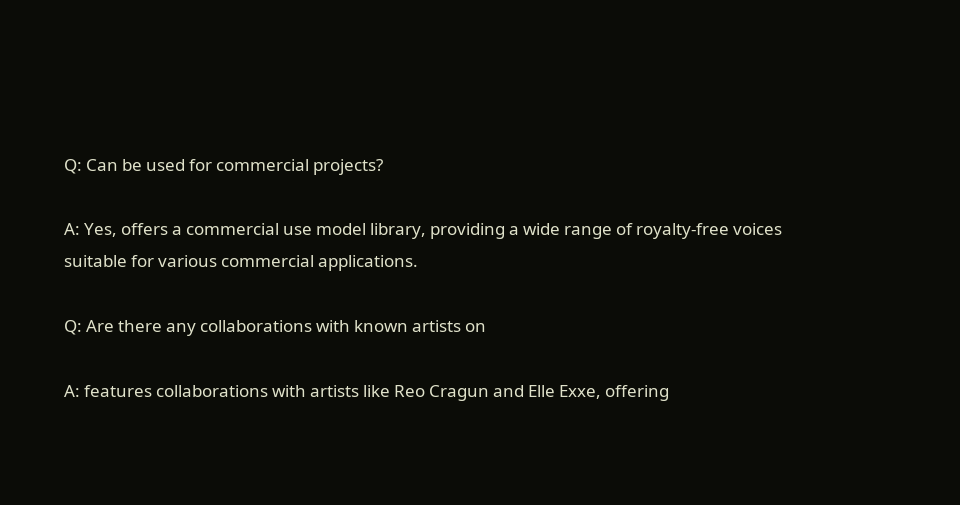Q: Can be used for commercial projects?

A: Yes, offers a commercial use model library, providing a wide range of royalty-free voices suitable for various commercial applications.

Q: Are there any collaborations with known artists on

A: features collaborations with artists like Reo Cragun and Elle Exxe, offering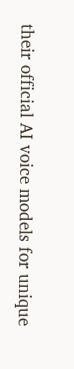their official AI voice models for unique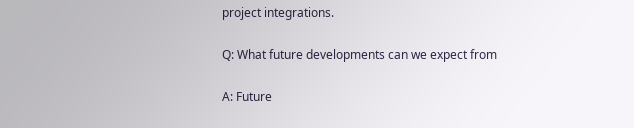project integrations.

Q: What future developments can we expect from

A: Future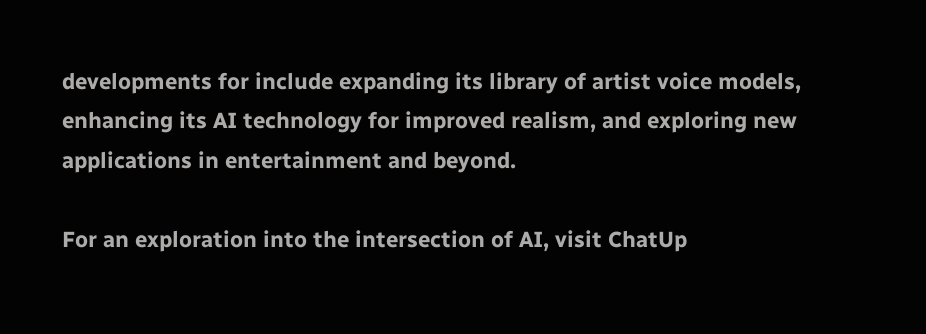developments for include expanding its library of artist voice models, enhancing its AI technology for improved realism, and exploring new applications in entertainment and beyond.

For an exploration into the intersection of AI, visit ChatUp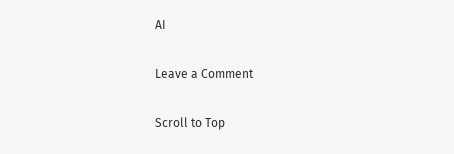AI

Leave a Comment

Scroll to Top